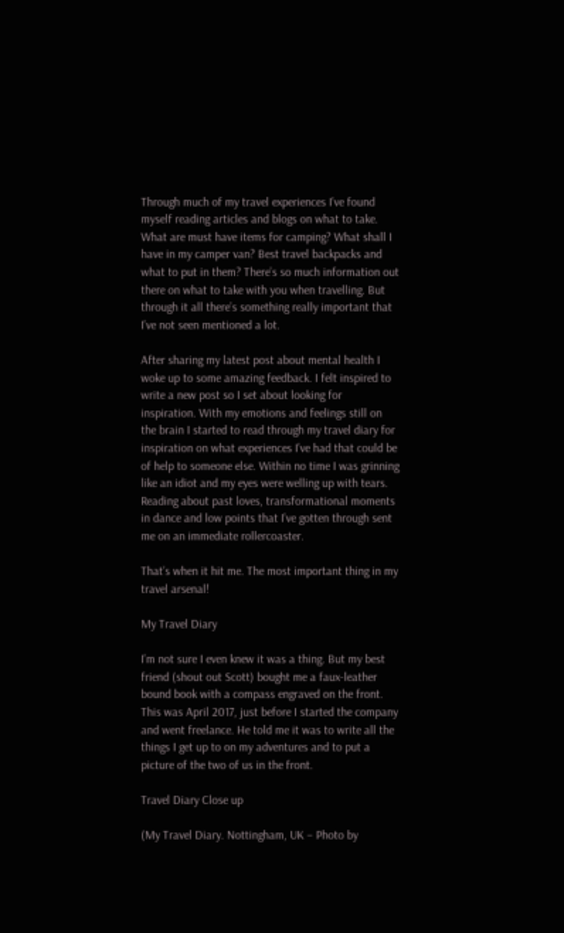Through much of my travel experiences I’ve found myself reading articles and blogs on what to take. What are must have items for camping? What shall I have in my camper van? Best travel backpacks and what to put in them? There’s so much information out there on what to take with you when travelling. But through it all there’s something really important that I’ve not seen mentioned a lot.

After sharing my latest post about mental health I woke up to some amazing feedback. I felt inspired to write a new post so I set about looking for inspiration. With my emotions and feelings still on the brain I started to read through my travel diary for inspiration on what experiences I’ve had that could be of help to someone else. Within no time I was grinning like an idiot and my eyes were welling up with tears. Reading about past loves, transformational moments in dance and low points that I’ve gotten through sent me on an immediate rollercoaster.

That’s when it hit me. The most important thing in my travel arsenal!

My Travel Diary

I’m not sure I even knew it was a thing. But my best friend (shout out Scott) bought me a faux-leather bound book with a compass engraved on the front. This was April 2017, just before I started the company and went freelance. He told me it was to write all the things I get up to on my adventures and to put a picture of the two of us in the front.

Travel Diary Close up

(My Travel Diary. Nottingham, UK – Photo by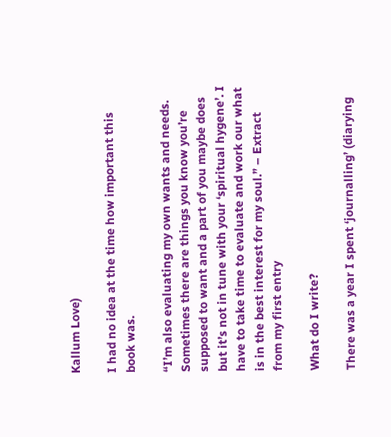Kallum Love)

I had no idea at the time how important this book was.

“I’m also evaluating my own wants and needs. Sometimes there are things you know you’re supposed to want and a part of you maybe does but it’s not in tune with your ‘spiritual hygene’. I have to take time to evaluate and work our what is in the best interest for my soul.” – Extract from my first entry

What do I write?

There was a year I spent ‘journalling’ (diarying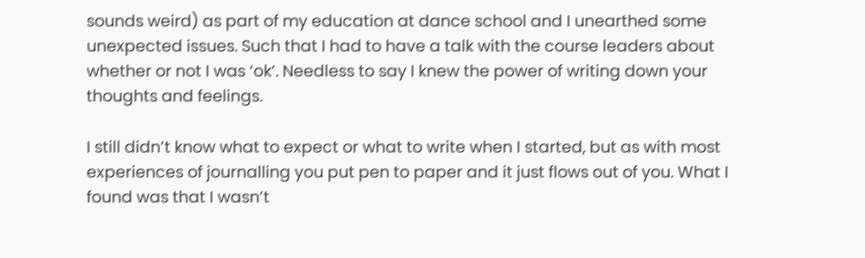sounds weird) as part of my education at dance school and I unearthed some unexpected issues. Such that I had to have a talk with the course leaders about whether or not I was ‘ok’. Needless to say I knew the power of writing down your thoughts and feelings.

I still didn’t know what to expect or what to write when I started, but as with most experiences of journalling you put pen to paper and it just flows out of you. What I found was that I wasn’t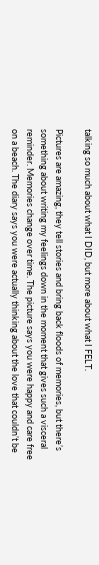talking so much about what I DID, but more about what I FELT.

Pictures are amazing, they tell stories and bring back floods of memories, but there’s something about writing my feelings down in the moment that gives such a visceral reminder. Memories change over time. The picture says you were happy and care free on a beach. The diary says you were actually thinking about the love that couldn’t be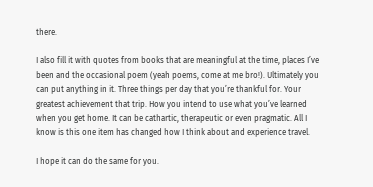there.

I also fill it with quotes from books that are meaningful at the time, places I’ve been and the occasional poem (yeah poems, come at me bro!). Ultimately you can put anything in it. Three things per day that you’re thankful for. Your greatest achievement that trip. How you intend to use what you’ve learned when you get home. It can be cathartic, therapeutic or even pragmatic. All I know is this one item has changed how I think about and experience travel.

I hope it can do the same for you.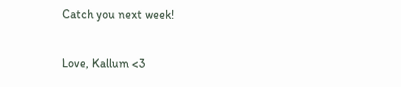Catch you next week!

Love, Kallum <3